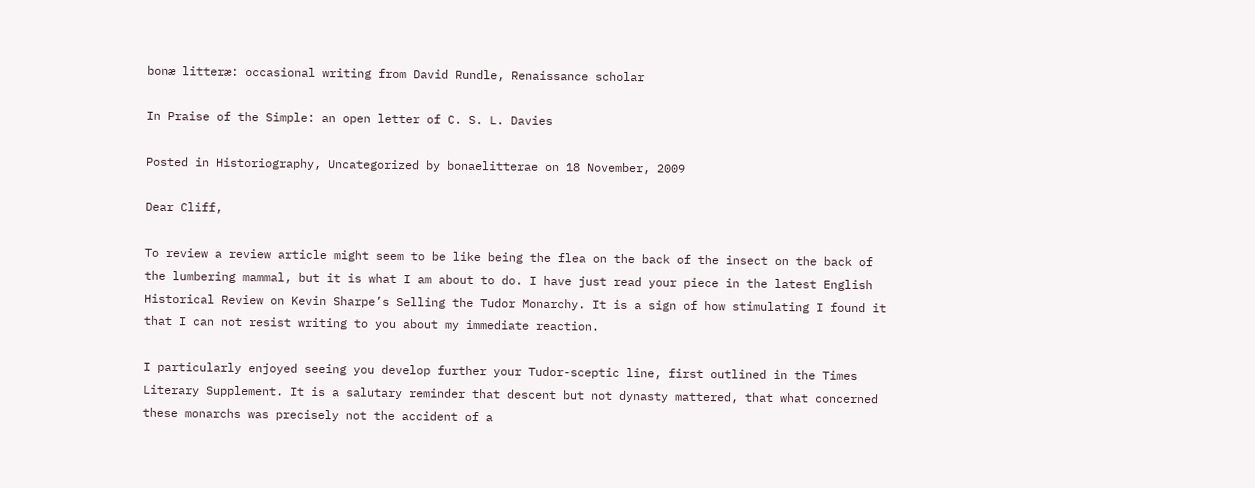bonæ litteræ: occasional writing from David Rundle, Renaissance scholar

In Praise of the Simple: an open letter of C. S. L. Davies

Posted in Historiography, Uncategorized by bonaelitterae on 18 November, 2009

Dear Cliff,

To review a review article might seem to be like being the flea on the back of the insect on the back of the lumbering mammal, but it is what I am about to do. I have just read your piece in the latest English Historical Review on Kevin Sharpe’s Selling the Tudor Monarchy. It is a sign of how stimulating I found it that I can not resist writing to you about my immediate reaction.

I particularly enjoyed seeing you develop further your Tudor-sceptic line, first outlined in the Times Literary Supplement. It is a salutary reminder that descent but not dynasty mattered, that what concerned these monarchs was precisely not the accident of a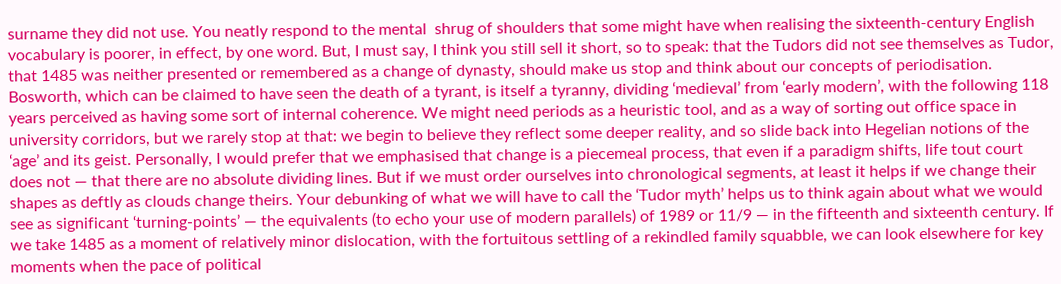surname they did not use. You neatly respond to the mental  shrug of shoulders that some might have when realising the sixteenth-century English vocabulary is poorer, in effect, by one word. But, I must say, I think you still sell it short, so to speak: that the Tudors did not see themselves as Tudor, that 1485 was neither presented or remembered as a change of dynasty, should make us stop and think about our concepts of periodisation. Bosworth, which can be claimed to have seen the death of a tyrant, is itself a tyranny, dividing ‘medieval’ from ‘early modern’, with the following 118 years perceived as having some sort of internal coherence. We might need periods as a heuristic tool, and as a way of sorting out office space in university corridors, but we rarely stop at that: we begin to believe they reflect some deeper reality, and so slide back into Hegelian notions of the ‘age’ and its geist. Personally, I would prefer that we emphasised that change is a piecemeal process, that even if a paradigm shifts, life tout court does not — that there are no absolute dividing lines. But if we must order ourselves into chronological segments, at least it helps if we change their shapes as deftly as clouds change theirs. Your debunking of what we will have to call the ‘Tudor myth’ helps us to think again about what we would see as significant ‘turning-points’ — the equivalents (to echo your use of modern parallels) of 1989 or 11/9 — in the fifteenth and sixteenth century. If we take 1485 as a moment of relatively minor dislocation, with the fortuitous settling of a rekindled family squabble, we can look elsewhere for key moments when the pace of political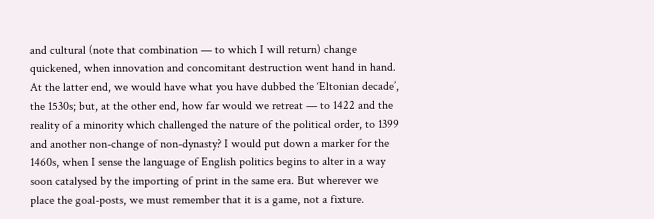and cultural (note that combination — to which I will return) change quickened, when innovation and concomitant destruction went hand in hand. At the latter end, we would have what you have dubbed the ‘Eltonian decade’, the 1530s; but, at the other end, how far would we retreat — to 1422 and the reality of a minority which challenged the nature of the political order, to 1399 and another non-change of non-dynasty? I would put down a marker for the 1460s, when I sense the language of English politics begins to alter in a way soon catalysed by the importing of print in the same era. But wherever we place the goal-posts, we must remember that it is a game, not a fixture.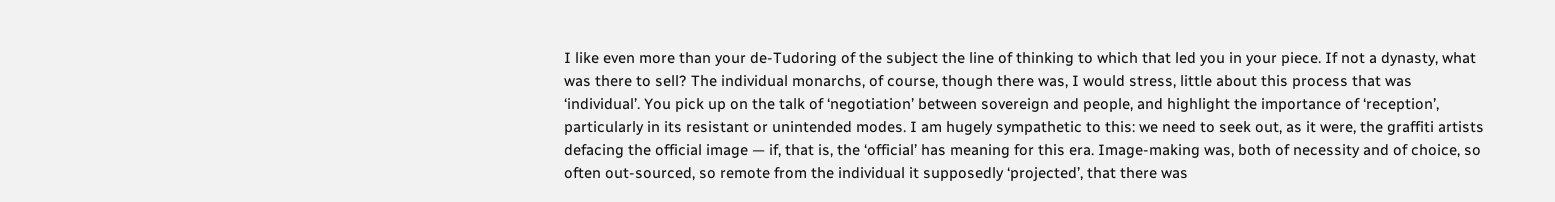I like even more than your de-Tudoring of the subject the line of thinking to which that led you in your piece. If not a dynasty, what was there to sell? The individual monarchs, of course, though there was, I would stress, little about this process that was ‘individual’. You pick up on the talk of ‘negotiation’ between sovereign and people, and highlight the importance of ‘reception’, particularly in its resistant or unintended modes. I am hugely sympathetic to this: we need to seek out, as it were, the graffiti artists defacing the official image — if, that is, the ‘official’ has meaning for this era. Image-making was, both of necessity and of choice, so often out-sourced, so remote from the individual it supposedly ‘projected’, that there was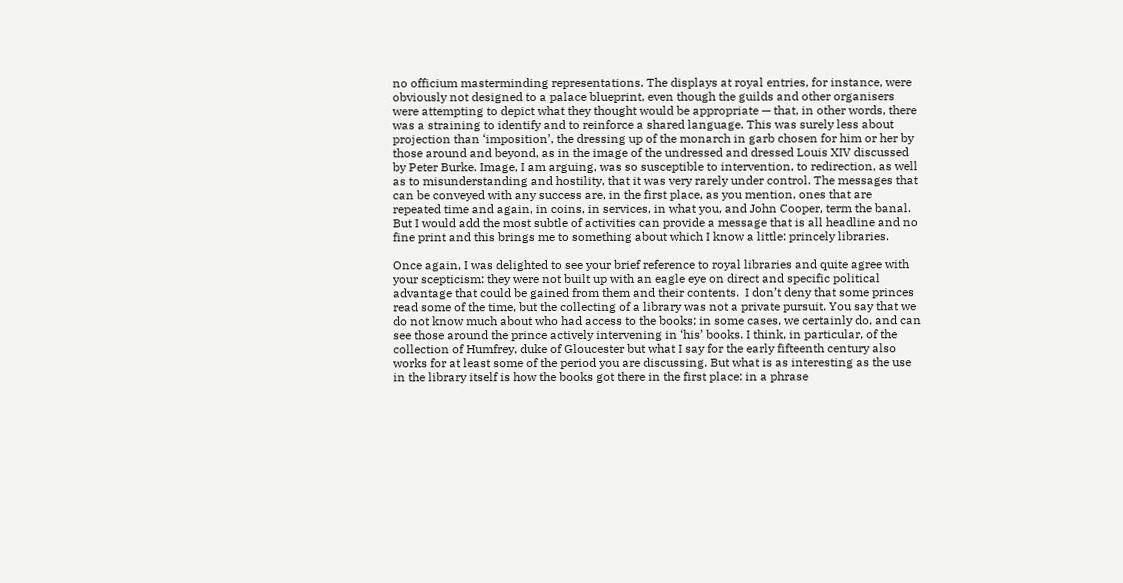no officium masterminding representations. The displays at royal entries, for instance, were obviously not designed to a palace blueprint, even though the guilds and other organisers were attempting to depict what they thought would be appropriate — that, in other words, there was a straining to identify and to reinforce a shared language. This was surely less about projection than ‘imposition’, the dressing up of the monarch in garb chosen for him or her by those around and beyond, as in the image of the undressed and dressed Louis XIV discussed by Peter Burke. Image, I am arguing, was so susceptible to intervention, to redirection, as well as to misunderstanding and hostility, that it was very rarely under control. The messages that can be conveyed with any success are, in the first place, as you mention, ones that are repeated time and again, in coins, in services, in what you, and John Cooper, term the banal. But I would add the most subtle of activities can provide a message that is all headline and no fine print and this brings me to something about which I know a little: princely libraries.

Once again, I was delighted to see your brief reference to royal libraries and quite agree with your scepticism: they were not built up with an eagle eye on direct and specific political advantage that could be gained from them and their contents.  I don’t deny that some princes read some of the time, but the collecting of a library was not a private pursuit. You say that we do not know much about who had access to the books; in some cases, we certainly do, and can see those around the prince actively intervening in ‘his’ books. I think, in particular, of the collection of Humfrey, duke of Gloucester but what I say for the early fifteenth century also works for at least some of the period you are discussing. But what is as interesting as the use in the library itself is how the books got there in the first place: in a phrase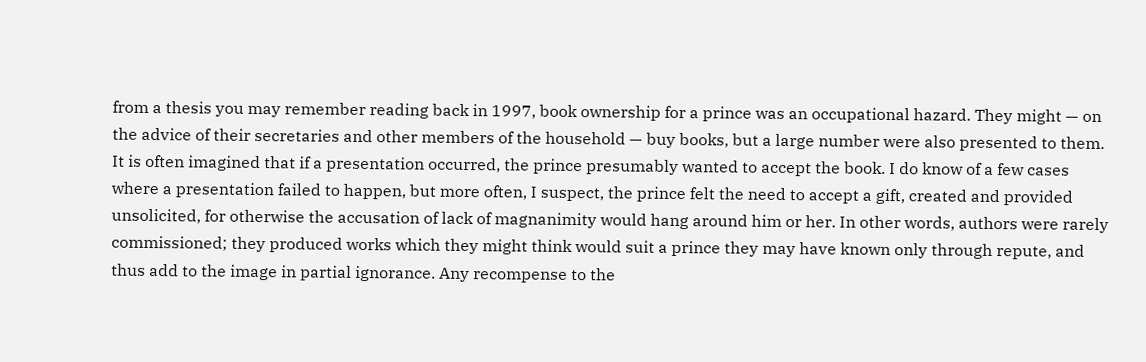from a thesis you may remember reading back in 1997, book ownership for a prince was an occupational hazard. They might — on the advice of their secretaries and other members of the household — buy books, but a large number were also presented to them. It is often imagined that if a presentation occurred, the prince presumably wanted to accept the book. I do know of a few cases where a presentation failed to happen, but more often, I suspect, the prince felt the need to accept a gift, created and provided unsolicited, for otherwise the accusation of lack of magnanimity would hang around him or her. In other words, authors were rarely commissioned; they produced works which they might think would suit a prince they may have known only through repute, and thus add to the image in partial ignorance. Any recompense to the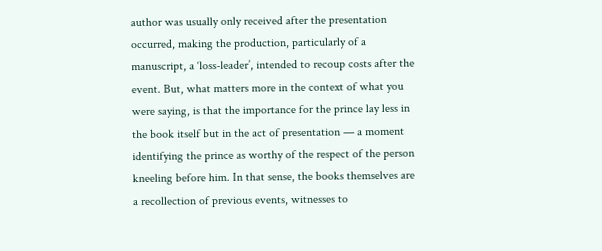author was usually only received after the presentation occurred, making the production, particularly of a manuscript, a ‘loss-leader’, intended to recoup costs after the event. But, what matters more in the context of what you were saying, is that the importance for the prince lay less in the book itself but in the act of presentation — a moment identifying the prince as worthy of the respect of the person kneeling before him. In that sense, the books themselves are a recollection of previous events, witnesses to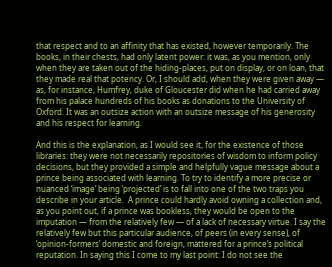that respect and to an affinity that has existed, however temporarily. The books, in their chests, had only latent power: it was, as you mention, only when they are taken out of the hiding-places, put on display, or on loan, that they made real that potency. Or, I should add, when they were given away — as, for instance, Humfrey, duke of Gloucester did when he had carried away from his palace hundreds of his books as donations to the University of Oxford. It was an outsize action with an outsize message of his generosity and his respect for learning.

And this is the explanation, as I would see it, for the existence of those libraries: they were not necessarily repositories of wisdom to inform policy decisions, but they provided a simple and helpfully vague message about a prince being associated with learning. To try to identify a more precise or nuanced ‘image’ being ‘projected’ is to fall into one of the two traps you describe in your article.  A prince could hardly avoid owning a collection and, as you point out, if a prince was bookless, they would be open to the imputation — from the relatively few — of a lack of necessary virtue. I say the relatively few but this particular audience, of peers (in every sense), of ‘opinion-formers’ domestic and foreign, mattered for a prince’s political reputation. In saying this I come to my last point: I do not see the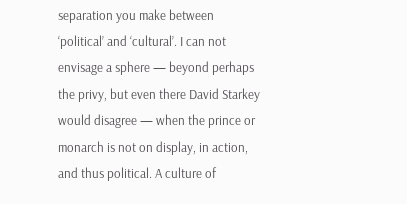separation you make between ‘political’ and ‘cultural’. I can not envisage a sphere — beyond perhaps the privy, but even there David Starkey would disagree — when the prince or monarch is not on display, in action, and thus political. A culture of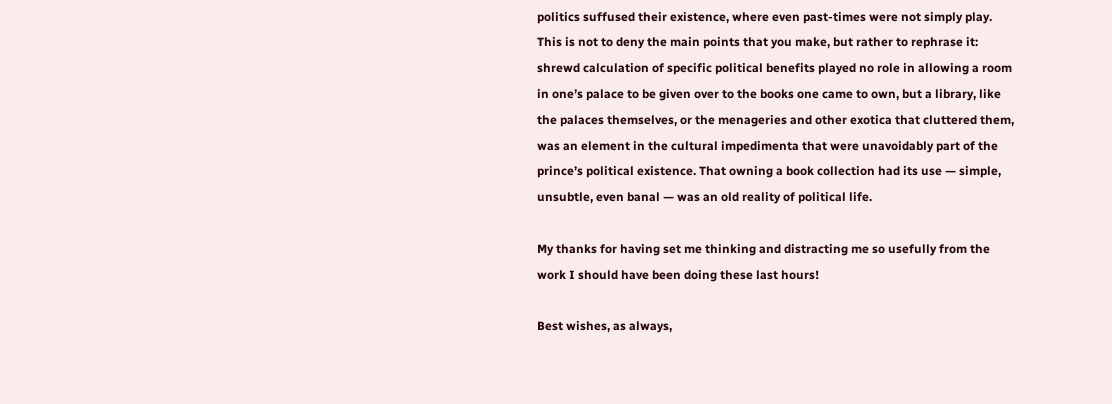politics suffused their existence, where even past-times were not simply play. This is not to deny the main points that you make, but rather to rephrase it: shrewd calculation of specific political benefits played no role in allowing a room in one’s palace to be given over to the books one came to own, but a library, like the palaces themselves, or the menageries and other exotica that cluttered them, was an element in the cultural impedimenta that were unavoidably part of the prince’s political existence. That owning a book collection had its use — simple, unsubtle, even banal — was an old reality of political life.

My thanks for having set me thinking and distracting me so usefully from the work I should have been doing these last hours!

Best wishes, as always,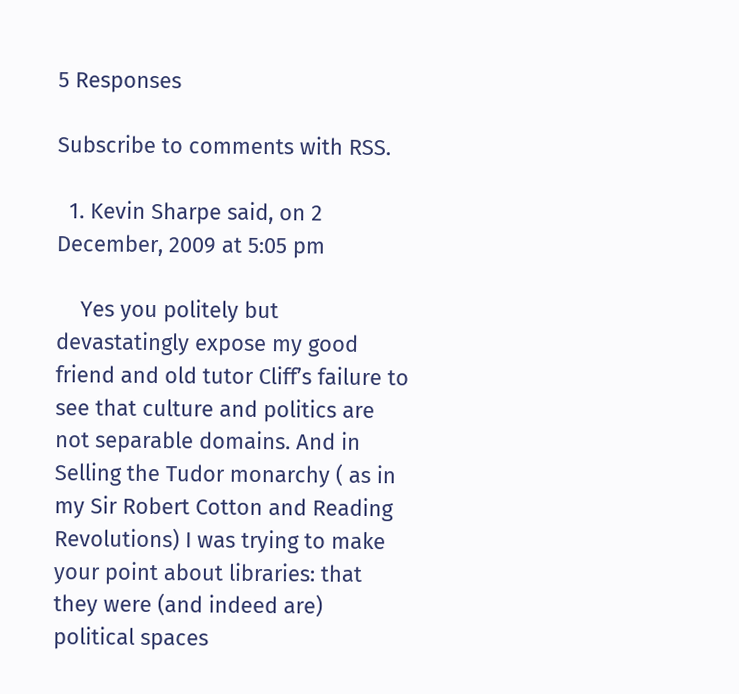5 Responses

Subscribe to comments with RSS.

  1. Kevin Sharpe said, on 2 December, 2009 at 5:05 pm

    Yes you politely but devastatingly expose my good friend and old tutor Cliff’s failure to see that culture and politics are not separable domains. And in Selling the Tudor monarchy ( as in my Sir Robert Cotton and Reading Revolutions) I was trying to make your point about libraries: that they were (and indeed are) political spaces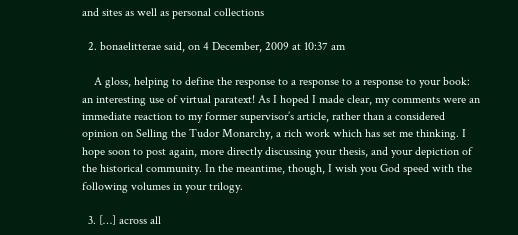and sites as well as personal collections

  2. bonaelitterae said, on 4 December, 2009 at 10:37 am

    A gloss, helping to define the response to a response to a response to your book: an interesting use of virtual paratext! As I hoped I made clear, my comments were an immediate reaction to my former supervisor’s article, rather than a considered opinion on Selling the Tudor Monarchy, a rich work which has set me thinking. I hope soon to post again, more directly discussing your thesis, and your depiction of the historical community. In the meantime, though, I wish you God speed with the following volumes in your trilogy.

  3. […] across all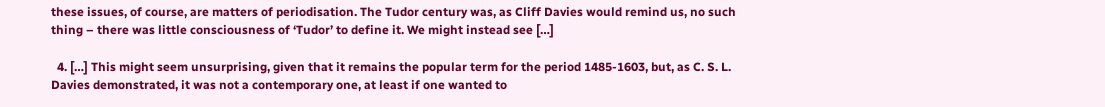these issues, of course, are matters of periodisation. The Tudor century was, as Cliff Davies would remind us, no such thing – there was little consciousness of ‘Tudor’ to define it. We might instead see […]

  4. […] This might seem unsurprising, given that it remains the popular term for the period 1485-1603, but, as C. S. L. Davies demonstrated, it was not a contemporary one, at least if one wanted to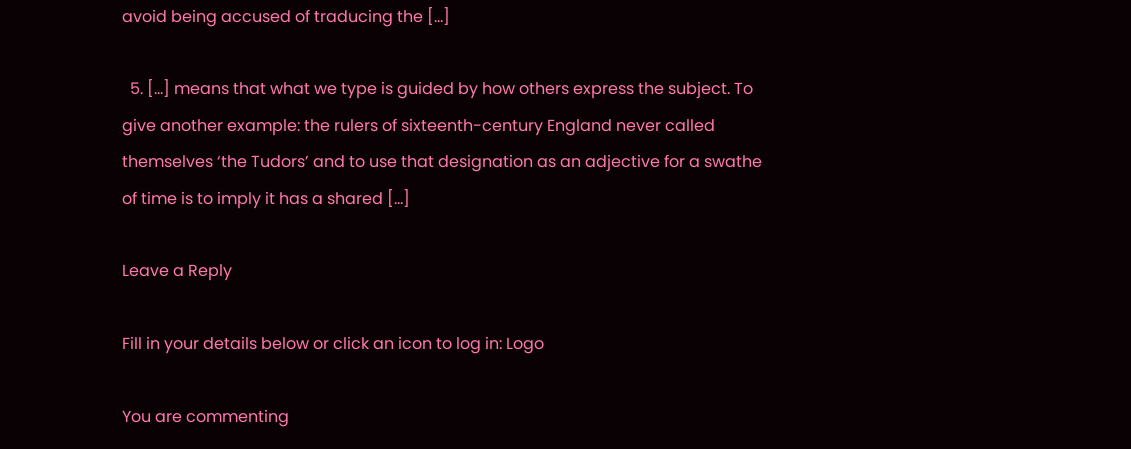avoid being accused of traducing the […]

  5. […] means that what we type is guided by how others express the subject. To give another example: the rulers of sixteenth-century England never called themselves ‘the Tudors’ and to use that designation as an adjective for a swathe of time is to imply it has a shared […]

Leave a Reply

Fill in your details below or click an icon to log in: Logo

You are commenting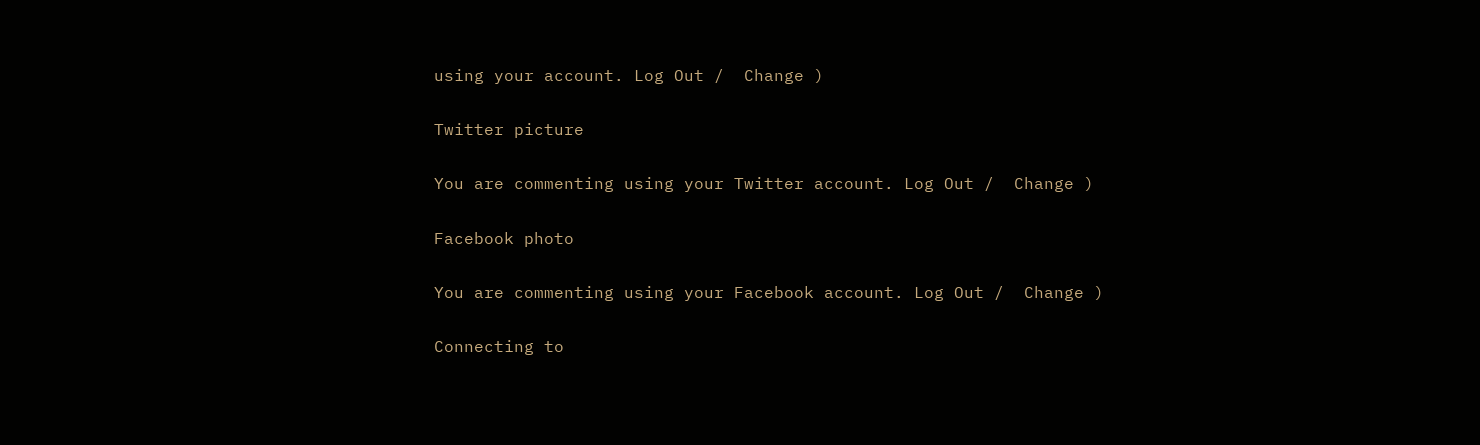using your account. Log Out /  Change )

Twitter picture

You are commenting using your Twitter account. Log Out /  Change )

Facebook photo

You are commenting using your Facebook account. Log Out /  Change )

Connecting to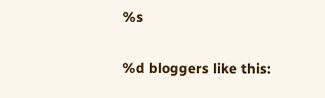%s

%d bloggers like this: